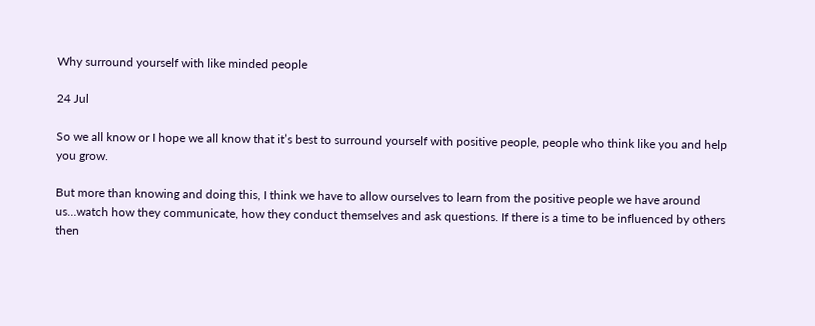Why surround yourself with like minded people

24 Jul

So we all know or I hope we all know that it’s best to surround yourself with positive people, people who think like you and help you grow.

But more than knowing and doing this, I think we have to allow ourselves to learn from the positive people we have around us…watch how they communicate, how they conduct themselves and ask questions. If there is a time to be influenced by others then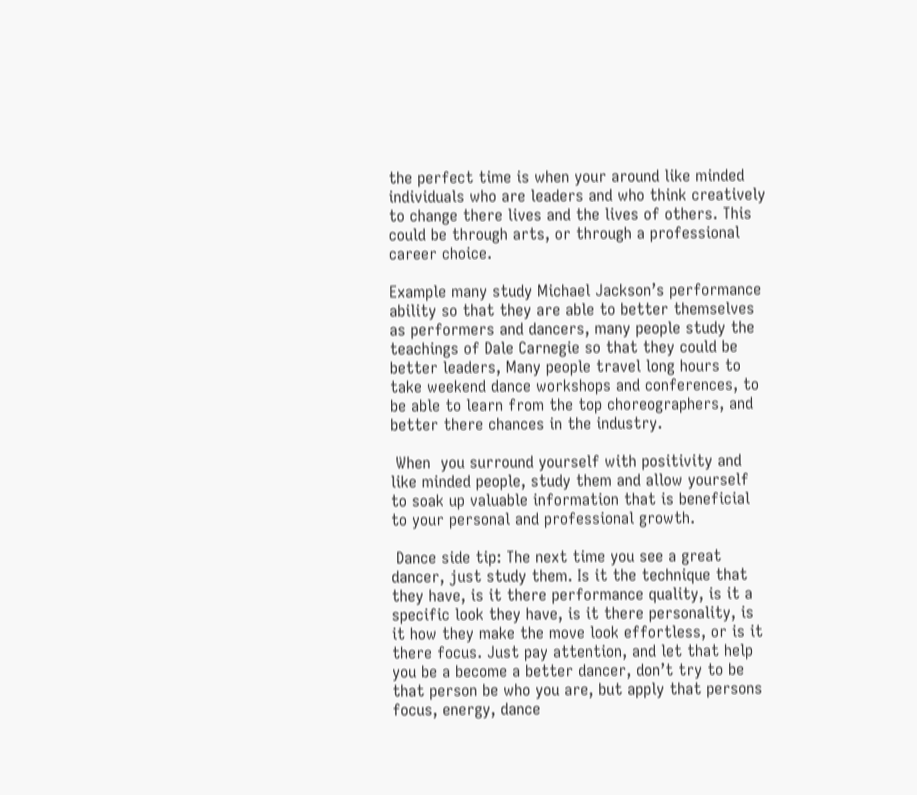the perfect time is when your around like minded individuals who are leaders and who think creatively to change there lives and the lives of others. This could be through arts, or through a professional career choice.

Example many study Michael Jackson’s performance ability so that they are able to better themselves as performers and dancers, many people study the teachings of Dale Carnegie so that they could be better leaders, Many people travel long hours to take weekend dance workshops and conferences, to be able to learn from the top choreographers, and better there chances in the industry.

 When  you surround yourself with positivity and like minded people, study them and allow yourself to soak up valuable information that is beneficial to your personal and professional growth.

 Dance side tip: The next time you see a great dancer, just study them. Is it the technique that they have, is it there performance quality, is it a specific look they have, is it there personality, is it how they make the move look effortless, or is it there focus. Just pay attention, and let that help you be a become a better dancer, don’t try to be that person be who you are, but apply that persons focus, energy, dance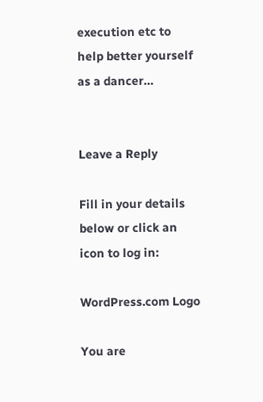execution etc to help better yourself as a dancer…


Leave a Reply

Fill in your details below or click an icon to log in:

WordPress.com Logo

You are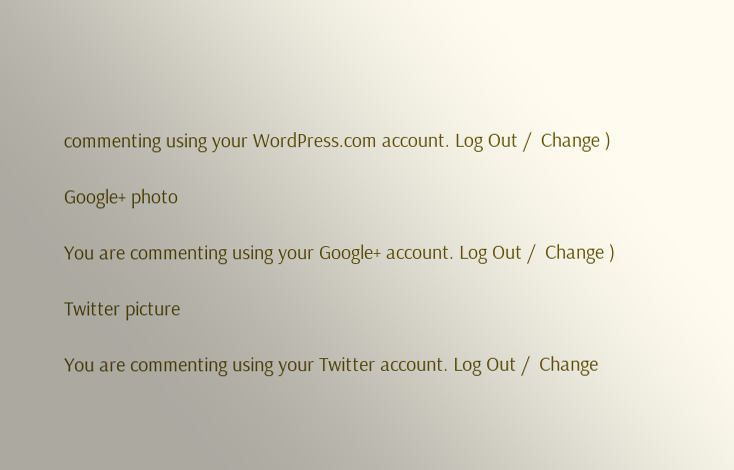commenting using your WordPress.com account. Log Out /  Change )

Google+ photo

You are commenting using your Google+ account. Log Out /  Change )

Twitter picture

You are commenting using your Twitter account. Log Out /  Change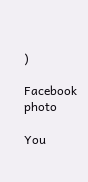)

Facebook photo

You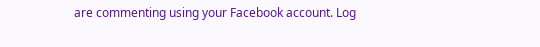are commenting using your Facebook account. Log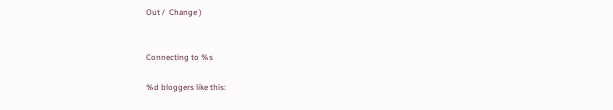Out /  Change )


Connecting to %s

%d bloggers like this: